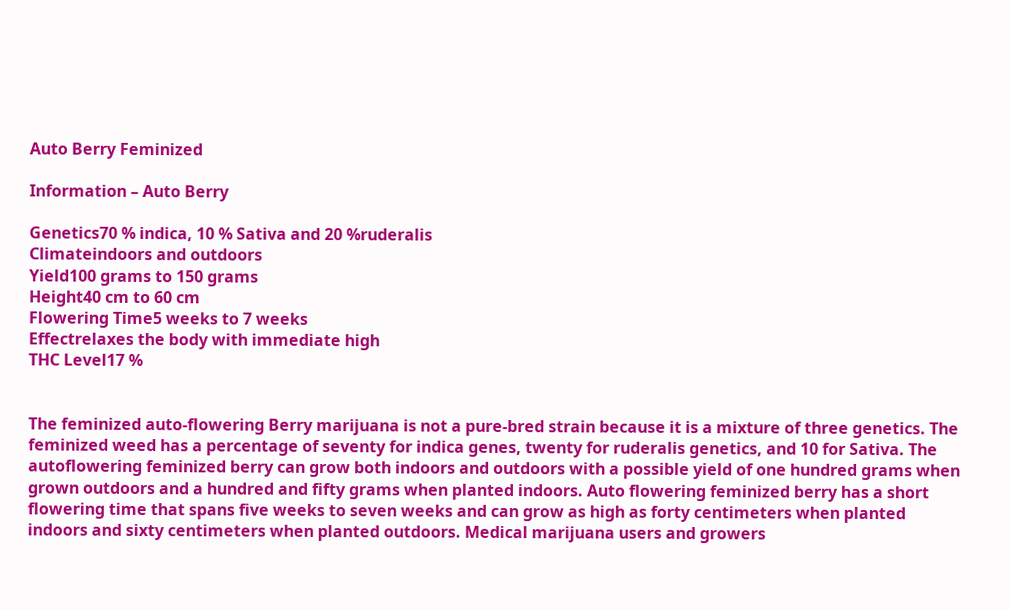Auto Berry Feminized

Information – Auto Berry

Genetics70 % indica, 10 % Sativa and 20 %ruderalis
Climateindoors and outdoors
Yield100 grams to 150 grams
Height40 cm to 60 cm
Flowering Time5 weeks to 7 weeks
Effectrelaxes the body with immediate high
THC Level17 %


The feminized auto-flowering Berry marijuana is not a pure-bred strain because it is a mixture of three genetics. The feminized weed has a percentage of seventy for indica genes, twenty for ruderalis genetics, and 10 for Sativa. The autoflowering feminized berry can grow both indoors and outdoors with a possible yield of one hundred grams when grown outdoors and a hundred and fifty grams when planted indoors. Auto flowering feminized berry has a short flowering time that spans five weeks to seven weeks and can grow as high as forty centimeters when planted indoors and sixty centimeters when planted outdoors. Medical marijuana users and growers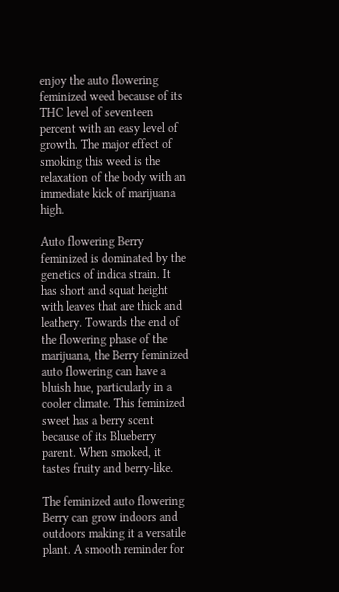enjoy the auto flowering feminized weed because of its THC level of seventeen percent with an easy level of growth. The major effect of smoking this weed is the relaxation of the body with an immediate kick of marijuana high.

Auto flowering Berry feminized is dominated by the genetics of indica strain. It has short and squat height with leaves that are thick and leathery. Towards the end of the flowering phase of the marijuana, the Berry feminized auto flowering can have a bluish hue, particularly in a cooler climate. This feminized sweet has a berry scent because of its Blueberry parent. When smoked, it tastes fruity and berry-like.

The feminized auto flowering Berry can grow indoors and outdoors making it a versatile plant. A smooth reminder for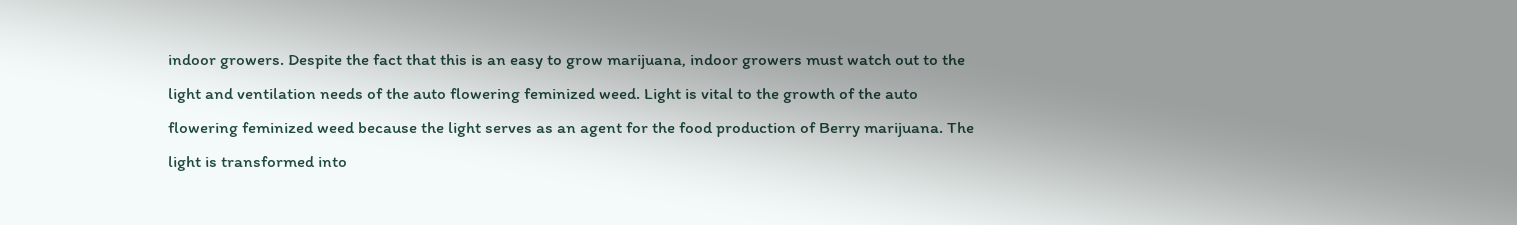indoor growers. Despite the fact that this is an easy to grow marijuana, indoor growers must watch out to the light and ventilation needs of the auto flowering feminized weed. Light is vital to the growth of the auto flowering feminized weed because the light serves as an agent for the food production of Berry marijuana. The light is transformed into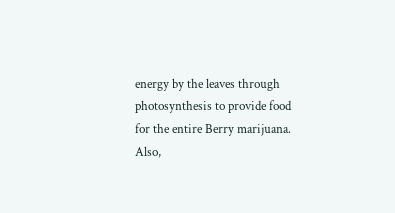energy by the leaves through photosynthesis to provide food for the entire Berry marijuana. Also,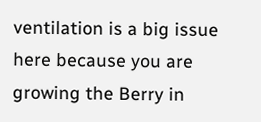ventilation is a big issue here because you are growing the Berry in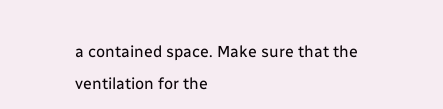a contained space. Make sure that the ventilation for the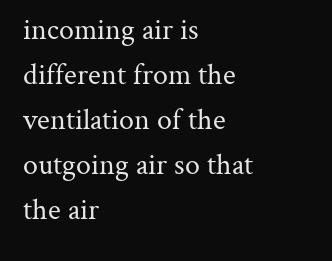incoming air is different from the ventilation of the outgoing air so that the air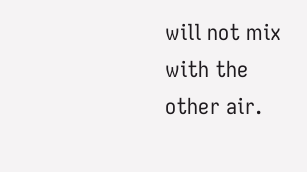will not mix with the other air.